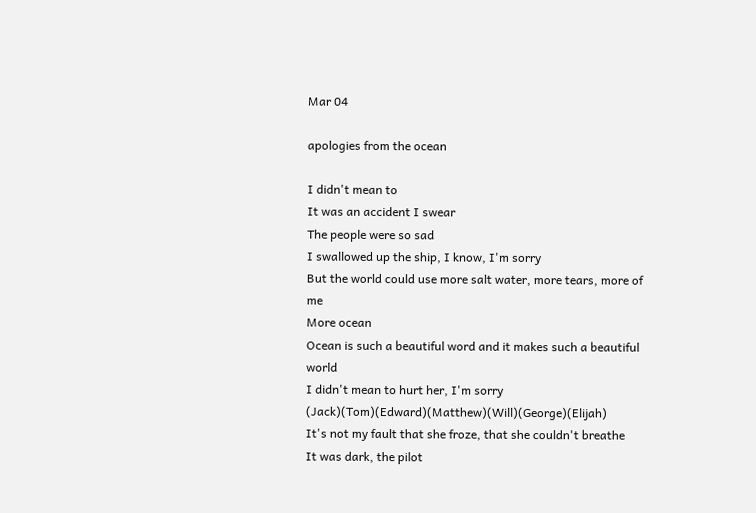Mar 04

apologies from the ocean

I didn't mean to
It was an accident I swear
The people were so sad
I swallowed up the ship, I know, I'm sorry
But the world could use more salt water, more tears, more of me
More ocean
Ocean is such a beautiful word and it makes such a beautiful world
I didn't mean to hurt her, I'm sorry (Jack)(Tom)(Edward)(Matthew)(Will)(George)(Elijah)
It's not my fault that she froze, that she couldn't breathe
It was dark, the pilot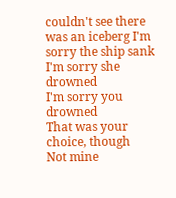couldn't see there was an iceberg I'm sorry the ship sank I'm sorry she drowned
I'm sorry you drowned
That was your choice, though
Not mine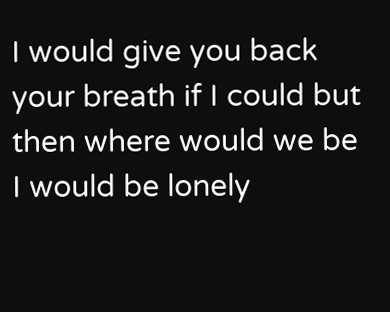I would give you back your breath if I could but then where would we be
I would be lonely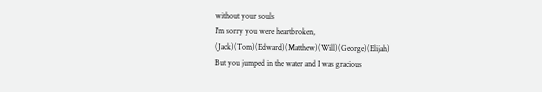without your souls
I'm sorry you were heartbroken, (Jack)(Tom)(Edward)(Matthew)(Will)(George)(Elijah)
But you jumped in the water and I was gracious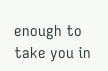enough to take you in